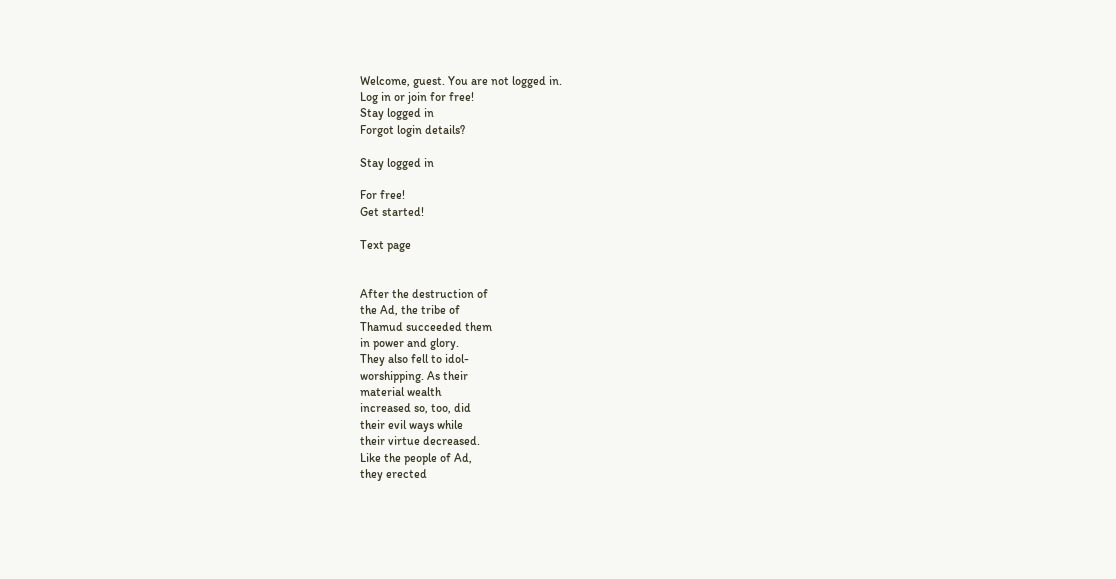Welcome, guest. You are not logged in.
Log in or join for free!
Stay logged in
Forgot login details?

Stay logged in

For free!
Get started!

Text page


After the destruction of
the Ad, the tribe of
Thamud succeeded them
in power and glory.
They also fell to idol-
worshipping. As their
material wealth
increased so, too, did
their evil ways while
their virtue decreased.
Like the people of Ad,
they erected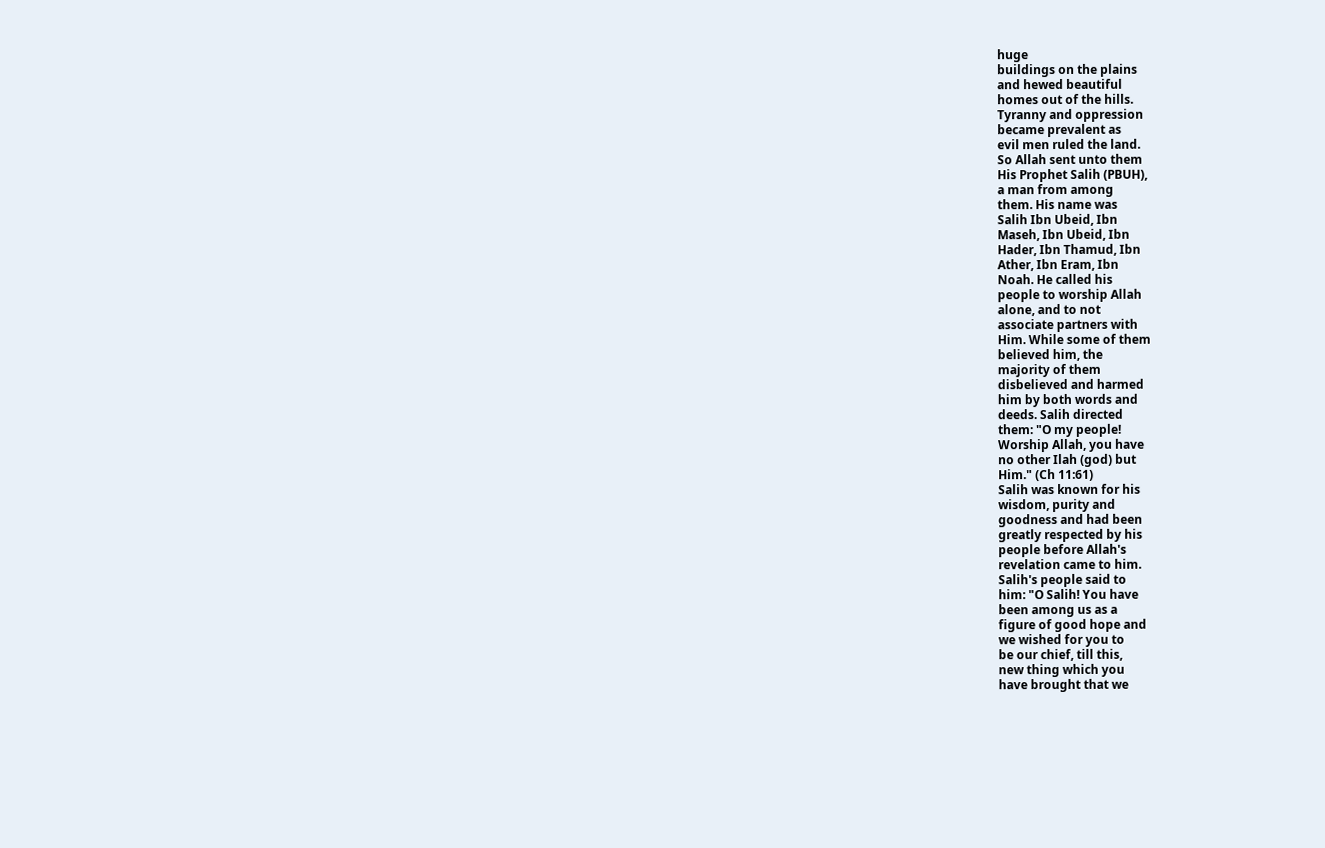huge
buildings on the plains
and hewed beautiful
homes out of the hills.
Tyranny and oppression
became prevalent as
evil men ruled the land.
So Allah sent unto them
His Prophet Salih (PBUH),
a man from among
them. His name was
Salih Ibn Ubeid, Ibn
Maseh, Ibn Ubeid, Ibn
Hader, Ibn Thamud, Ibn
Ather, Ibn Eram, Ibn
Noah. He called his
people to worship Allah
alone, and to not
associate partners with
Him. While some of them
believed him, the
majority of them
disbelieved and harmed
him by both words and
deeds. Salih directed
them: "O my people!
Worship Allah, you have
no other Ilah (god) but
Him." (Ch 11:61)
Salih was known for his
wisdom, purity and
goodness and had been
greatly respected by his
people before Allah's
revelation came to him.
Salih's people said to
him: "O Salih! You have
been among us as a
figure of good hope and
we wished for you to
be our chief, till this,
new thing which you
have brought that we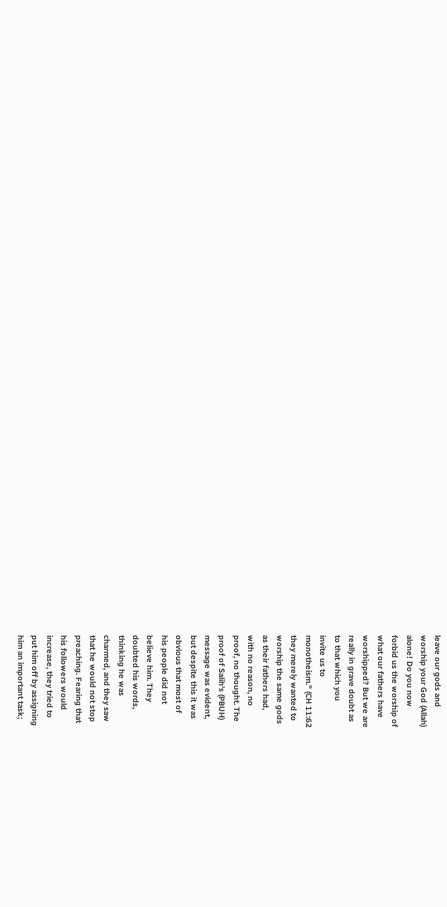leave our gods and
worship your God (Allah)
alone! Do you now
forbid us the worship of
what our fathers have
worshipped? But we are
really in grave doubt as
to that which you
invite us to
monotheism." (CH 11:62
they merely wanted to
worship the same gods
as their fathers had,
with no reason, no
proof, no thought. The
proof of Salih's (PBUH)
message was evident,
but despite this it was
obvious that most of
his people did not
believe him. They
doubted his words,
thinking he was
charmed, and they saw
that he would not stop
preaching. Fearing that
his followers would
increase, they tried to
put him off by assigning
him an important task;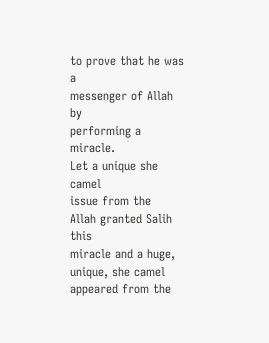to prove that he was a
messenger of Allah by
performing a miracle.
Let a unique she camel
issue from the
Allah granted Salih this
miracle and a huge,
unique, she camel
appeared from the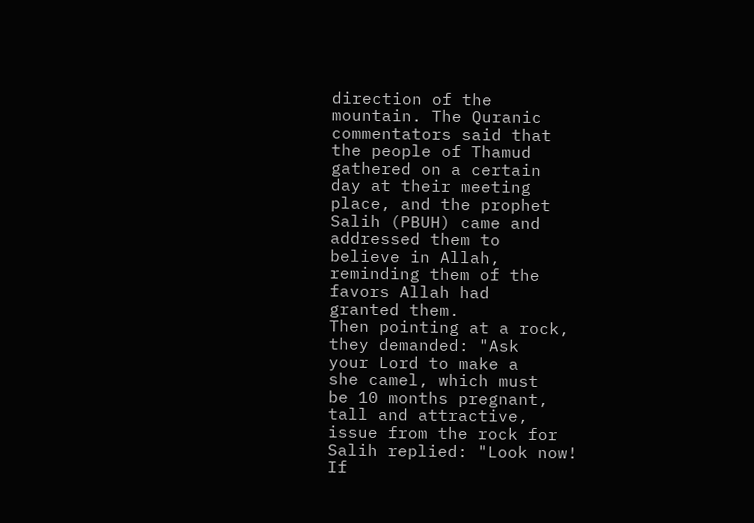direction of the
mountain. The Quranic
commentators said that
the people of Thamud
gathered on a certain
day at their meeting
place, and the prophet
Salih (PBUH) came and
addressed them to
believe in Allah,
reminding them of the
favors Allah had
granted them.
Then pointing at a rock,
they demanded: "Ask
your Lord to make a
she camel, which must
be 10 months pregnant,
tall and attractive,
issue from the rock for
Salih replied: "Look now!
If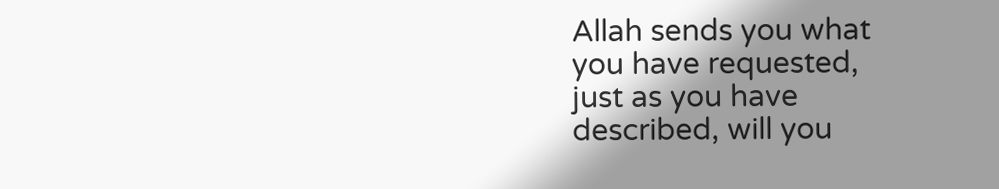Allah sends you what
you have requested,
just as you have
described, will you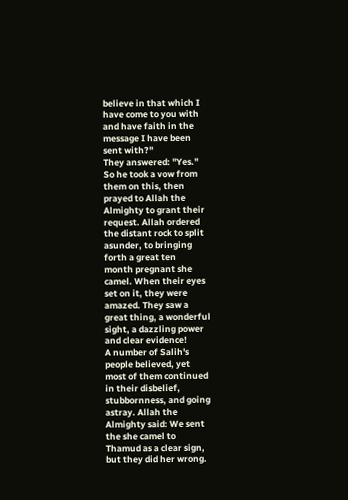believe in that which I
have come to you with
and have faith in the
message I have been
sent with?"
They answered: "Yes."
So he took a vow from
them on this, then
prayed to Allah the
Almighty to grant their
request. Allah ordered
the distant rock to split
asunder, to bringing
forth a great ten
month pregnant she
camel. When their eyes
set on it, they were
amazed. They saw a
great thing, a wonderful
sight, a dazzling power
and clear evidence!
A number of Salih's
people believed, yet
most of them continued
in their disbelief,
stubbornness, and going
astray. Allah the
Almighty said: We sent
the she camel to
Thamud as a clear sign,
but they did her wrong.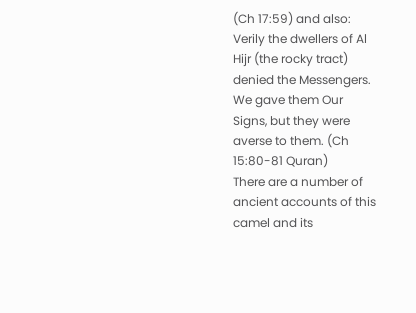(Ch 17:59) and also:
Verily the dwellers of Al
Hijr (the rocky tract)
denied the Messengers.
We gave them Our
Signs, but they were
averse to them. (Ch
15:80-81 Quran)
There are a number of
ancient accounts of this
camel and its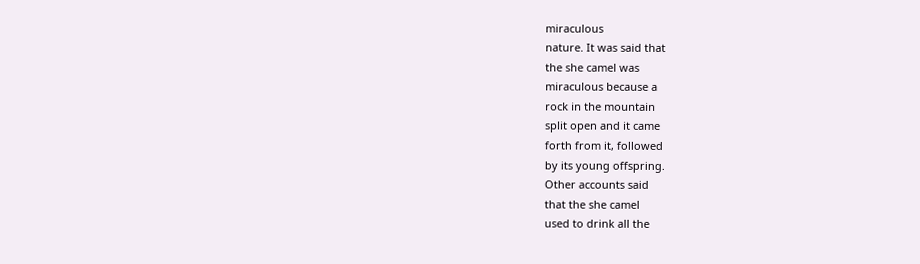miraculous
nature. It was said that
the she camel was
miraculous because a
rock in the mountain
split open and it came
forth from it, followed
by its young offspring.
Other accounts said
that the she camel
used to drink all the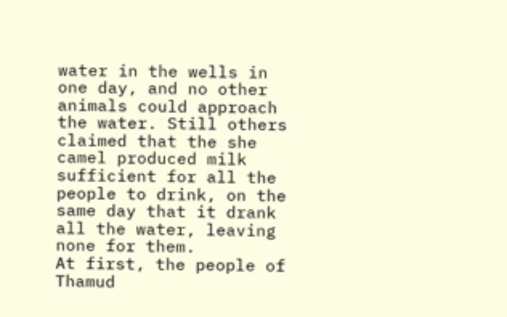water in the wells in
one day, and no other
animals could approach
the water. Still others
claimed that the she
camel produced milk
sufficient for all the
people to drink, on the
same day that it drank
all the water, leaving
none for them.
At first, the people of
Thamud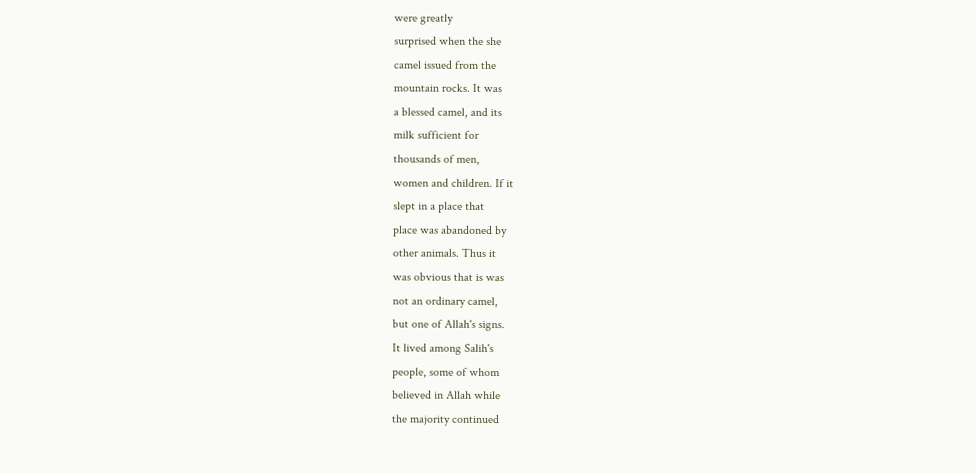were greatly
surprised when the she
camel issued from the
mountain rocks. It was
a blessed camel, and its
milk sufficient for
thousands of men,
women and children. If it
slept in a place that
place was abandoned by
other animals. Thus it
was obvious that is was
not an ordinary camel,
but one of Allah's signs.
It lived among Salih's
people, some of whom
believed in Allah while
the majority continued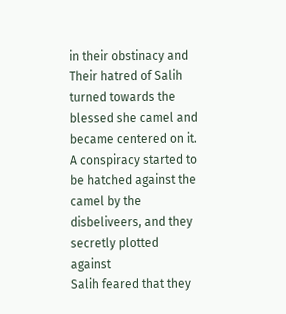in their obstinacy and
Their hatred of Salih
turned towards the
blessed she camel and
became centered on it.
A conspiracy started to
be hatched against the
camel by the
disbeliveers, and they
secretly plotted against
Salih feared that they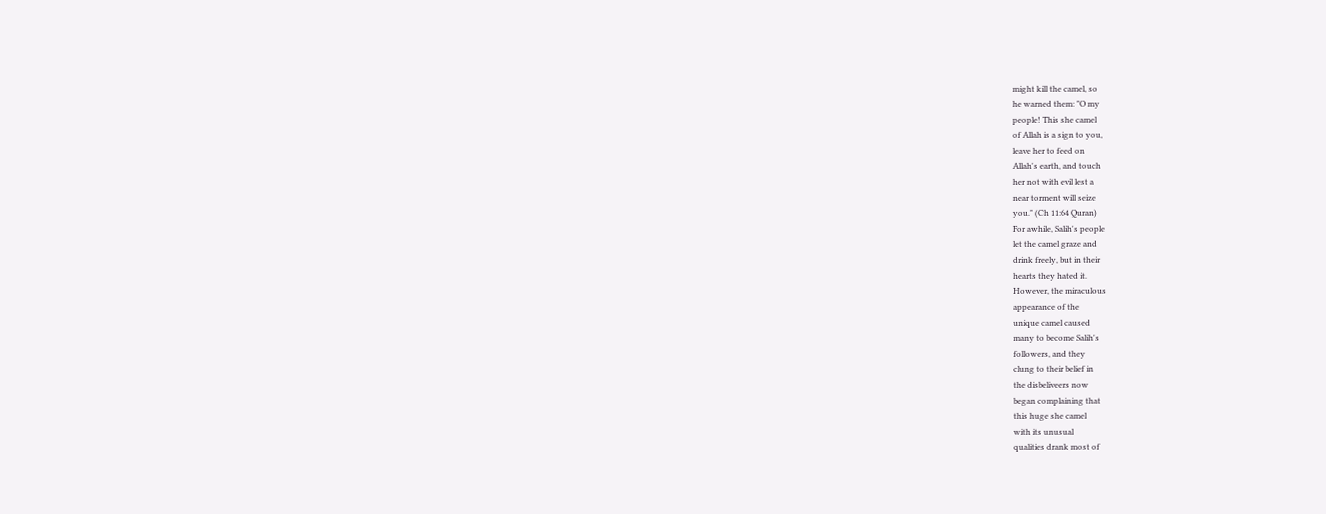might kill the camel, so
he warned them: "O my
people! This she camel
of Allah is a sign to you,
leave her to feed on
Allah's earth, and touch
her not with evil lest a
near torment will seize
you." (Ch 11:64 Quran)
For awhile, Salih's people
let the camel graze and
drink freely, but in their
hearts they hated it.
However, the miraculous
appearance of the
unique camel caused
many to become Salih's
followers, and they
clung to their belief in
the disbeliveers now
began complaining that
this huge she camel
with its unusual
qualities drank most of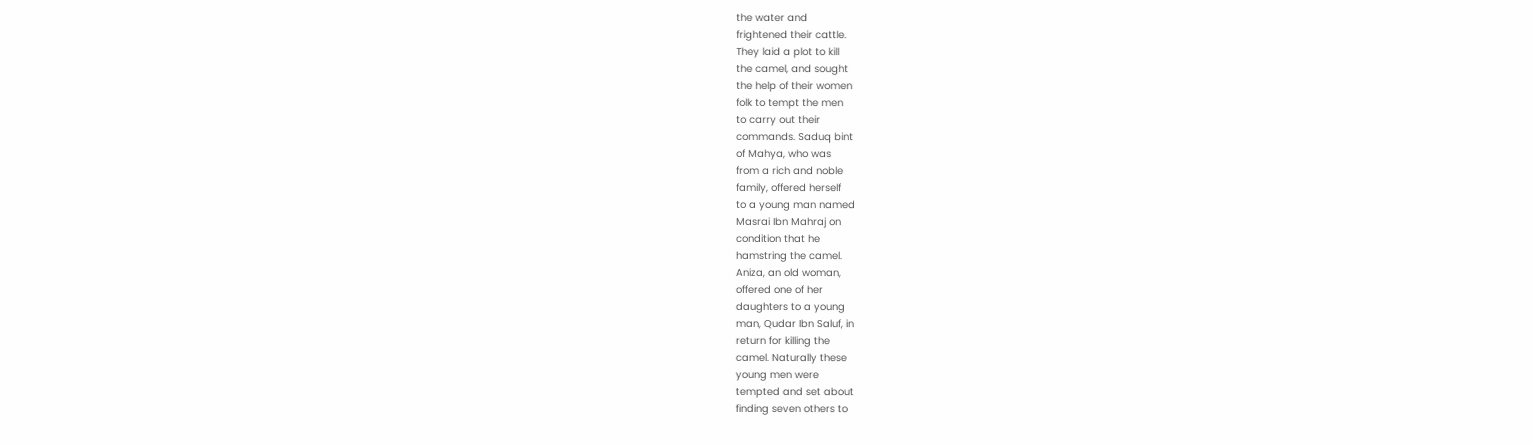the water and
frightened their cattle.
They laid a plot to kill
the camel, and sought
the help of their women
folk to tempt the men
to carry out their
commands. Saduq bint
of Mahya, who was
from a rich and noble
family, offered herself
to a young man named
Masrai Ibn Mahraj on
condition that he
hamstring the camel.
Aniza, an old woman,
offered one of her
daughters to a young
man, Qudar Ibn Saluf, in
return for killing the
camel. Naturally these
young men were
tempted and set about
finding seven others to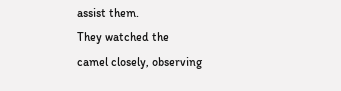assist them.
They watched the
camel closely, observing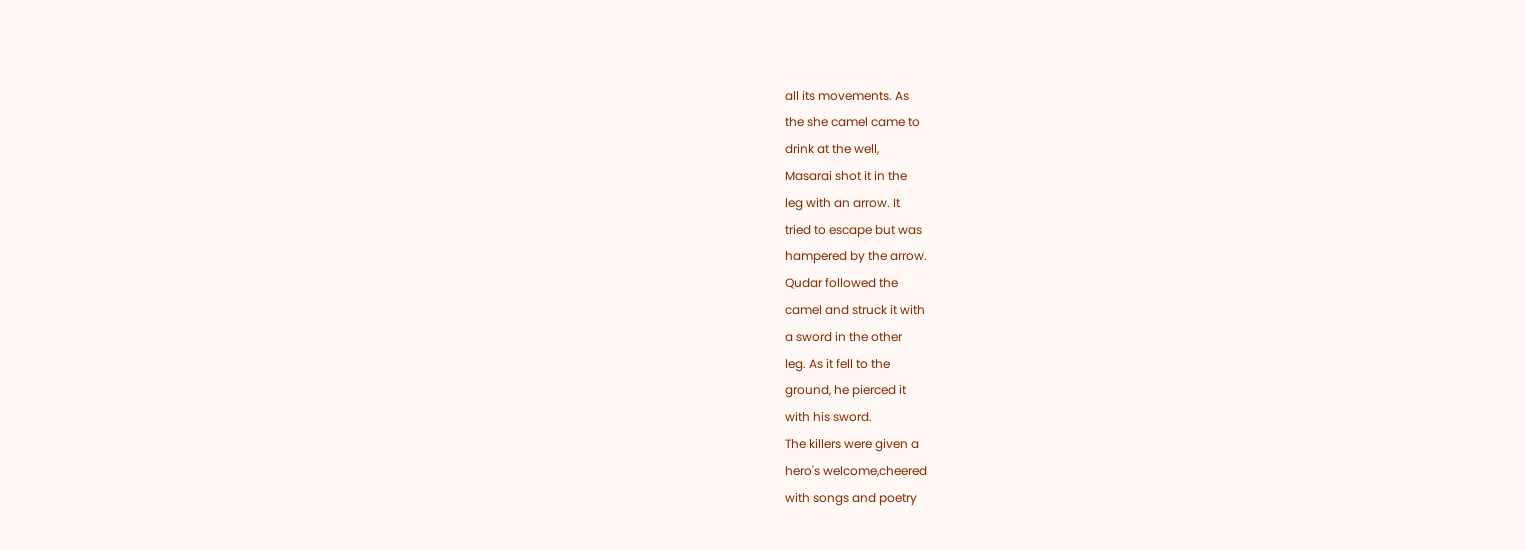all its movements. As
the she camel came to
drink at the well,
Masarai shot it in the
leg with an arrow. It
tried to escape but was
hampered by the arrow.
Qudar followed the
camel and struck it with
a sword in the other
leg. As it fell to the
ground, he pierced it
with his sword.
The killers were given a
hero's welcome,cheered
with songs and poetry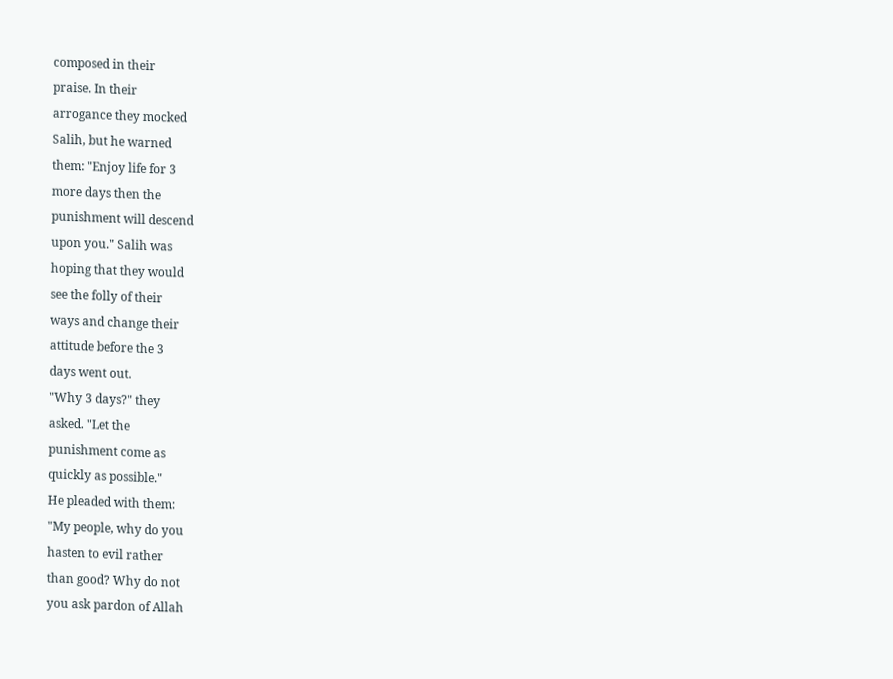composed in their
praise. In their
arrogance they mocked
Salih, but he warned
them: "Enjoy life for 3
more days then the
punishment will descend
upon you." Salih was
hoping that they would
see the folly of their
ways and change their
attitude before the 3
days went out.
"Why 3 days?" they
asked. "Let the
punishment come as
quickly as possible."
He pleaded with them:
"My people, why do you
hasten to evil rather
than good? Why do not
you ask pardon of Allah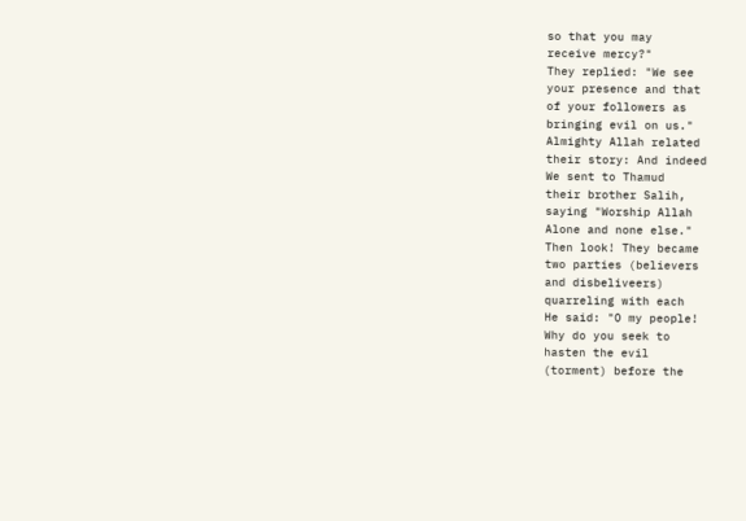so that you may
receive mercy?"
They replied: "We see
your presence and that
of your followers as
bringing evil on us."
Almighty Allah related
their story: And indeed
We sent to Thamud
their brother Salih,
saying "Worship Allah
Alone and none else."
Then look! They became
two parties (believers
and disbeliveers)
quarreling with each
He said: "O my people!
Why do you seek to
hasten the evil
(torment) before the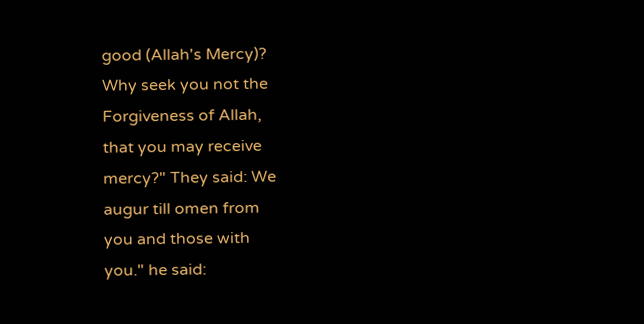good (Allah's Mercy)?
Why seek you not the
Forgiveness of Allah,
that you may receive
mercy?" They said: We
augur till omen from
you and those with
you." he said: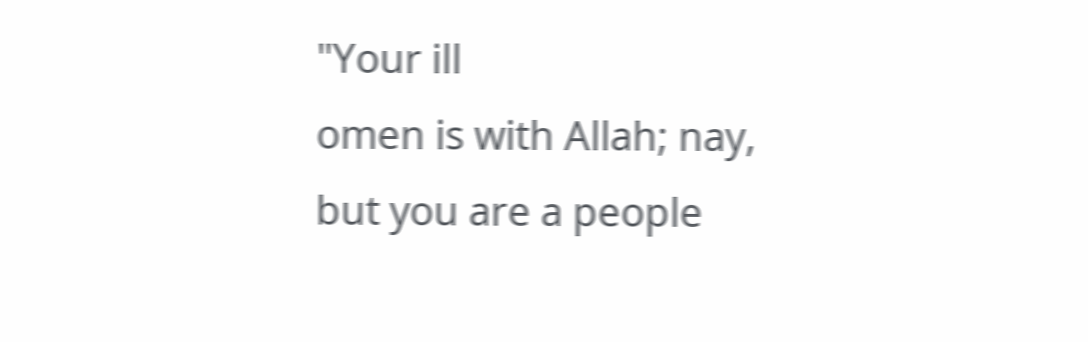"Your ill
omen is with Allah; nay,
but you are a people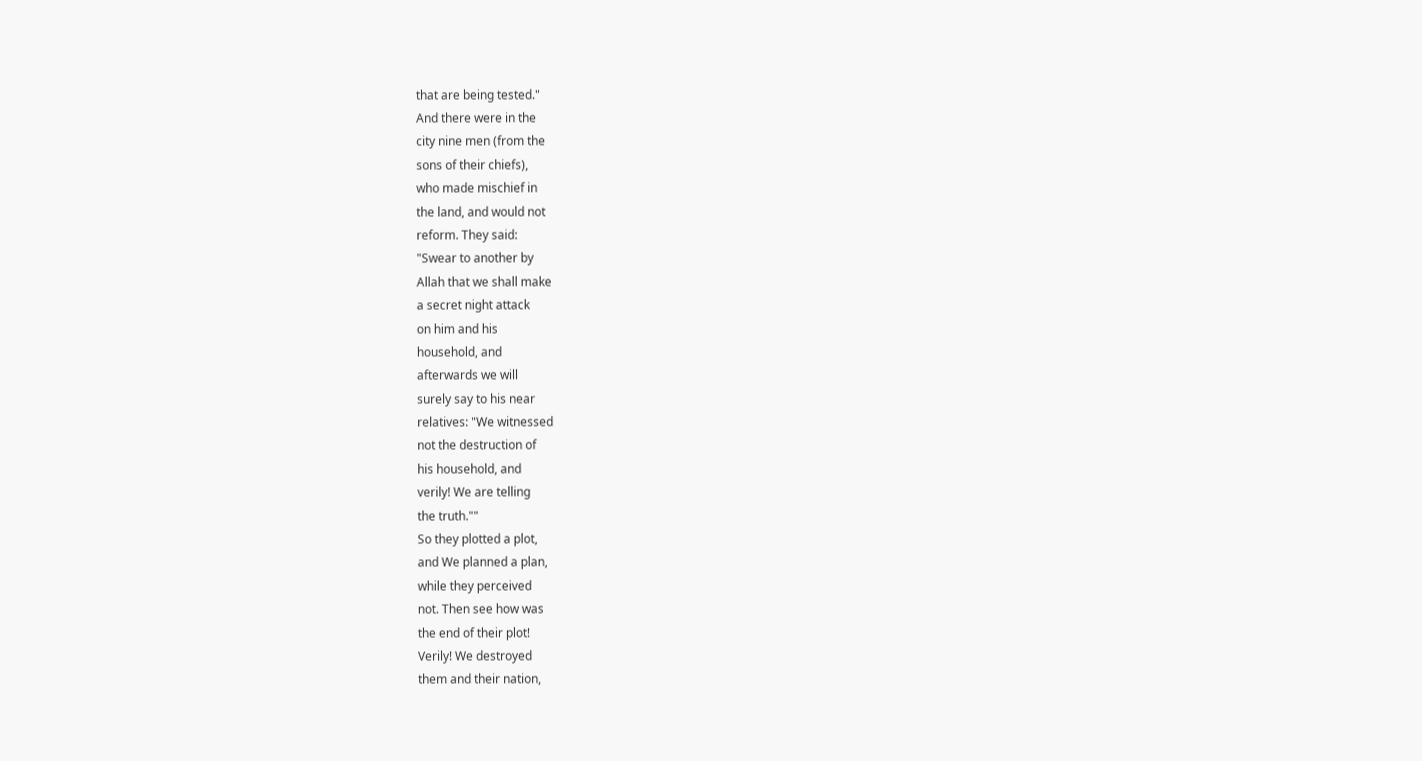that are being tested."
And there were in the
city nine men (from the
sons of their chiefs),
who made mischief in
the land, and would not
reform. They said:
"Swear to another by
Allah that we shall make
a secret night attack
on him and his
household, and
afterwards we will
surely say to his near
relatives: "We witnessed
not the destruction of
his household, and
verily! We are telling
the truth.""
So they plotted a plot,
and We planned a plan,
while they perceived
not. Then see how was
the end of their plot!
Verily! We destroyed
them and their nation,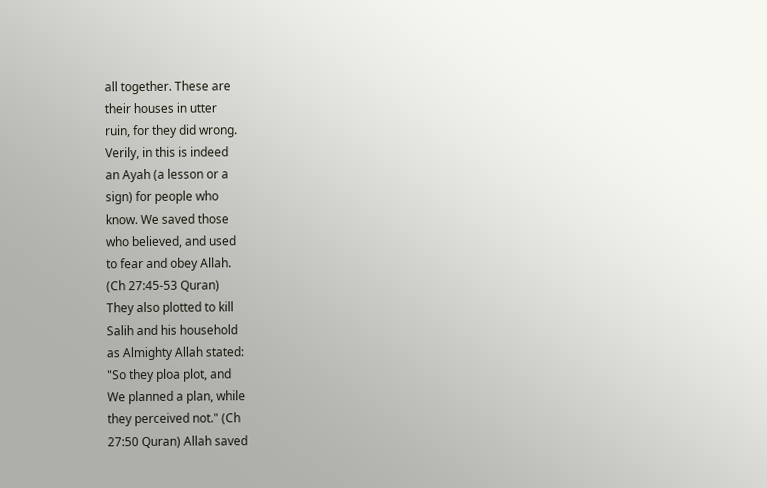all together. These are
their houses in utter
ruin, for they did wrong.
Verily, in this is indeed
an Ayah (a lesson or a
sign) for people who
know. We saved those
who believed, and used
to fear and obey Allah.
(Ch 27:45-53 Quran)
They also plotted to kill
Salih and his household
as Almighty Allah stated:
"So they ploa plot, and
We planned a plan, while
they perceived not." (Ch
27:50 Quran) Allah saved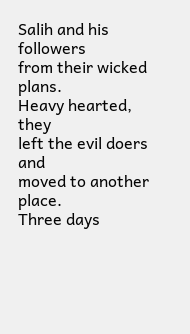Salih and his followers
from their wicked plans.
Heavy hearted, they
left the evil doers and
moved to another place.
Three days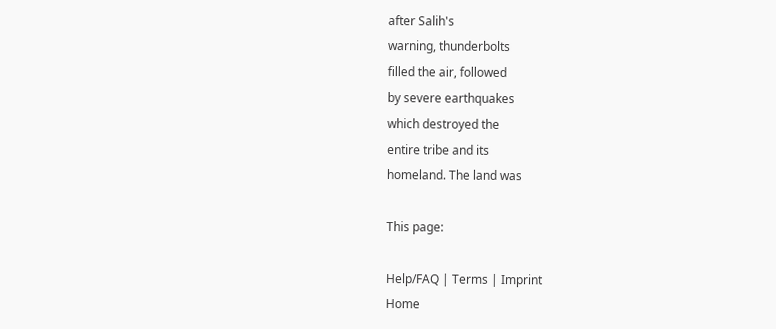after Salih's
warning, thunderbolts
filled the air, followed
by severe earthquakes
which destroyed the
entire tribe and its
homeland. The land was

This page:

Help/FAQ | Terms | Imprint
Home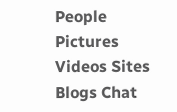People Pictures Videos Sites Blogs Chat